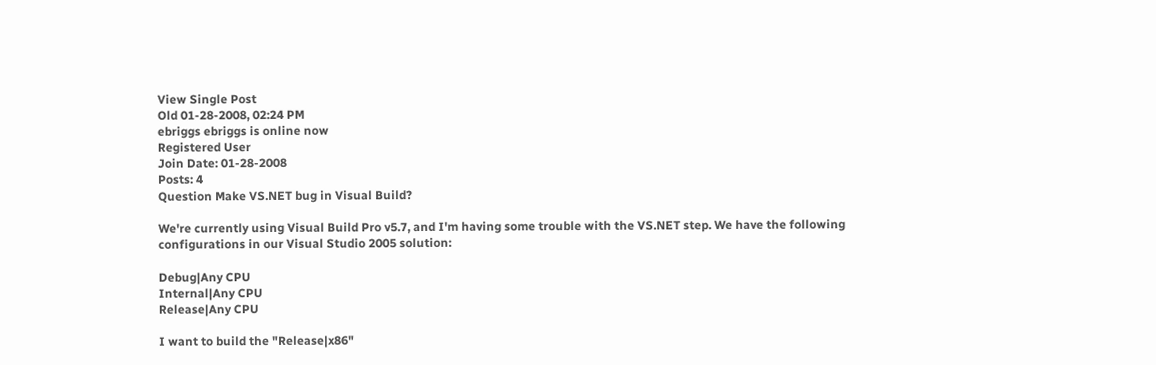View Single Post
Old 01-28-2008, 02:24 PM
ebriggs ebriggs is online now
Registered User
Join Date: 01-28-2008
Posts: 4
Question Make VS.NET bug in Visual Build?

We're currently using Visual Build Pro v5.7, and I'm having some trouble with the VS.NET step. We have the following configurations in our Visual Studio 2005 solution:

Debug|Any CPU
Internal|Any CPU
Release|Any CPU

I want to build the "Release|x86"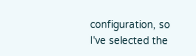configuration, so I've selected the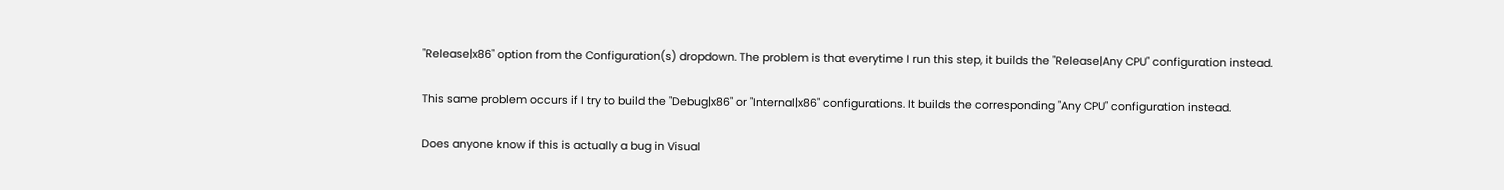"Release|x86" option from the Configuration(s) dropdown. The problem is that everytime I run this step, it builds the "Release|Any CPU" configuration instead.

This same problem occurs if I try to build the "Debug|x86" or "Internal|x86" configurations. It builds the corresponding "Any CPU" configuration instead.

Does anyone know if this is actually a bug in Visual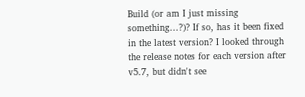Build (or am I just missing something...?)? If so, has it been fixed in the latest version? I looked through the release notes for each version after v5.7, but didn't see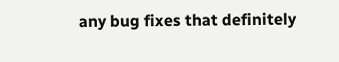any bug fixes that definitely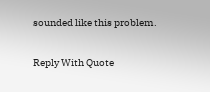sounded like this problem.

Reply With Quote